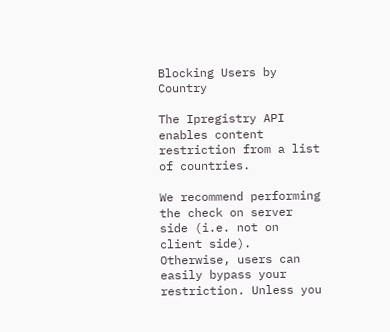Blocking Users by Country

The Ipregistry API enables content restriction from a list of countries.

We recommend performing the check on server side (i.e. not on client side). Otherwise, users can easily bypass your restriction. Unless you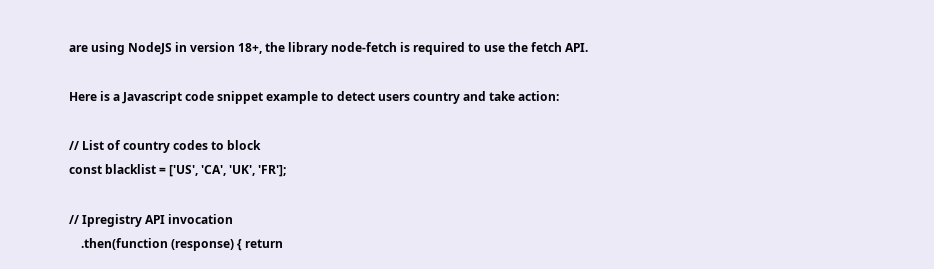are using NodeJS in version 18+, the library node-fetch is required to use the fetch API.

Here is a Javascript code snippet example to detect users country and take action:

// List of country codes to block
const blacklist = ['US', 'CA', 'UK', 'FR'];

// Ipregistry API invocation
    .then(function (response) { return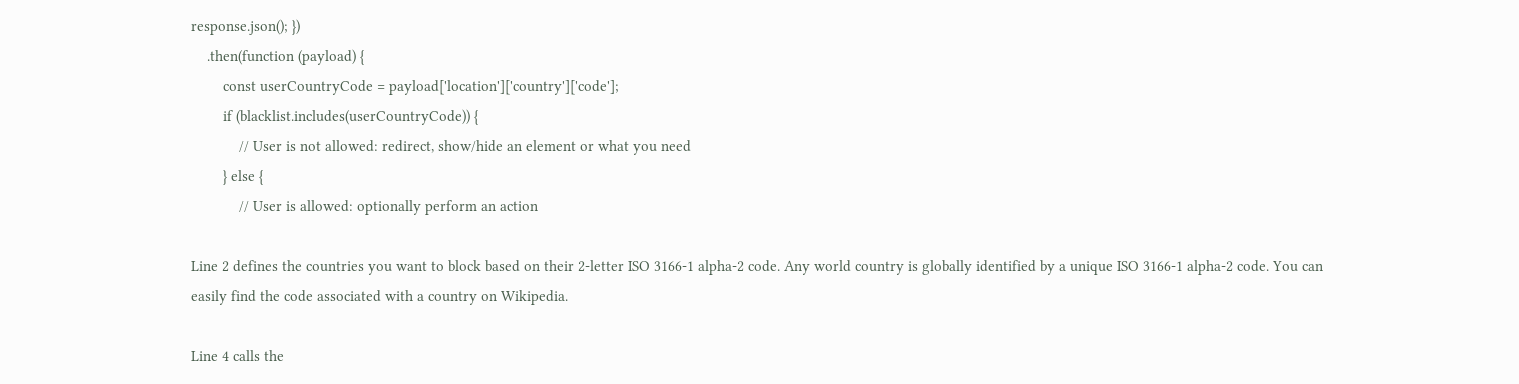response.json(); })
    .then(function (payload) {
        const userCountryCode = payload['location']['country']['code'];
        if (blacklist.includes(userCountryCode)) {
            // User is not allowed: redirect, show/hide an element or what you need
        } else {
            // User is allowed: optionally perform an action

Line 2 defines the countries you want to block based on their 2-letter ISO 3166-1 alpha-2 code. Any world country is globally identified by a unique ISO 3166-1 alpha-2 code. You can easily find the code associated with a country on Wikipedia.

Line 4 calls the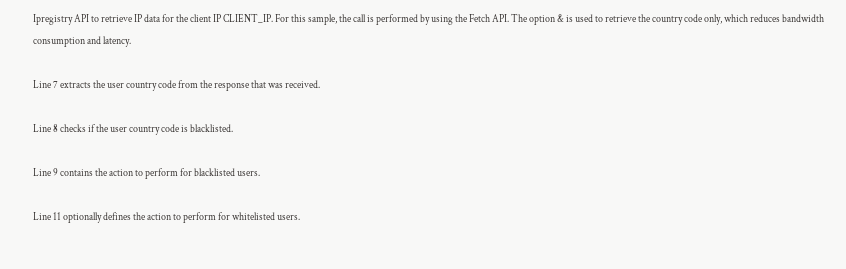Ipregistry API to retrieve IP data for the client IP CLIENT_IP. For this sample, the call is performed by using the Fetch API. The option & is used to retrieve the country code only, which reduces bandwidth consumption and latency.

Line 7 extracts the user country code from the response that was received.

Line 8 checks if the user country code is blacklisted.

Line 9 contains the action to perform for blacklisted users.

Line 11 optionally defines the action to perform for whitelisted users.